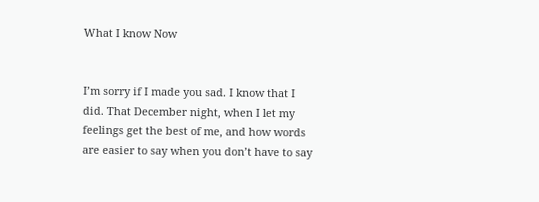What I know Now


I’m sorry if I made you sad. I know that I did. That December night, when I let my feelings get the best of me, and how words are easier to say when you don’t have to say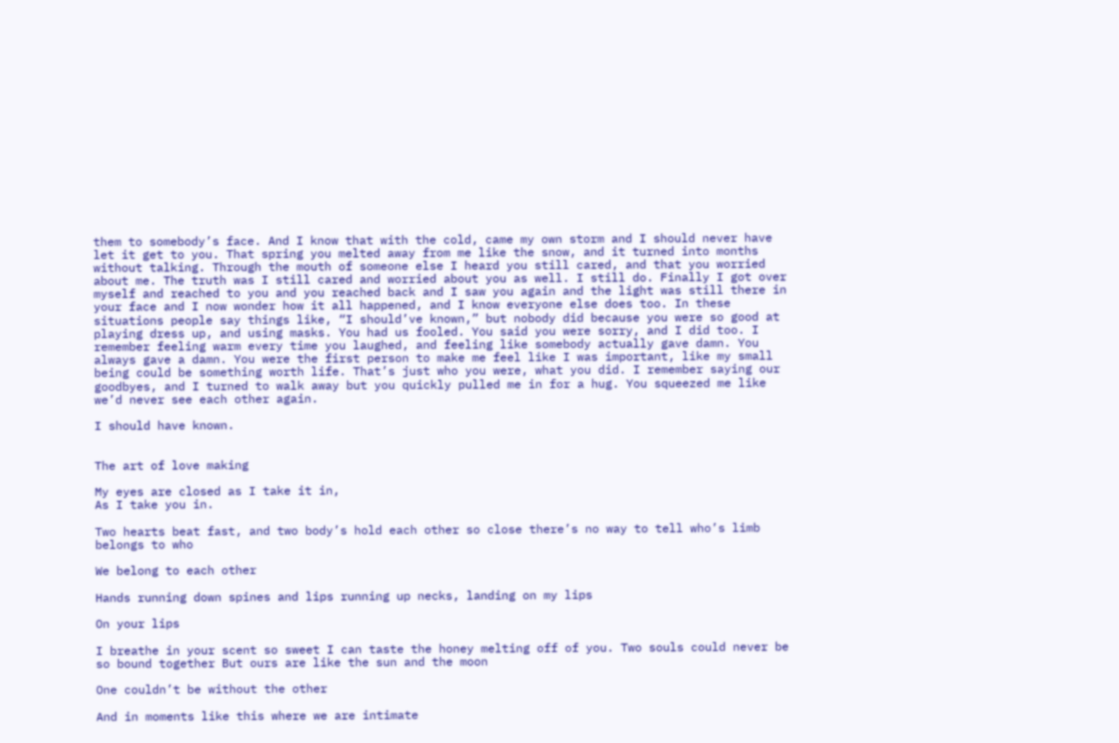them to somebody’s face. And I know that with the cold, came my own storm and I should never have let it get to you. That spring you melted away from me like the snow, and it turned into months without talking. Through the mouth of someone else I heard you still cared, and that you worried about me. The truth was I still cared and worried about you as well. I still do. Finally I got over myself and reached to you and you reached back and I saw you again and the light was still there in your face and I now wonder how it all happened, and I know everyone else does too. In these situations people say things like, “I should’ve known,” but nobody did because you were so good at playing dress up, and using masks. You had us fooled. You said you were sorry, and I did too. I remember feeling warm every time you laughed, and feeling like somebody actually gave damn. You always gave a damn. You were the first person to make me feel like I was important, like my small being could be something worth life. That’s just who you were, what you did. I remember saying our goodbyes, and I turned to walk away but you quickly pulled me in for a hug. You squeezed me like we’d never see each other again.

I should have known.


The art of love making

My eyes are closed as I take it in,
As I take you in.

Two hearts beat fast, and two body’s hold each other so close there’s no way to tell who’s limb belongs to who

We belong to each other

Hands running down spines and lips running up necks, landing on my lips

On your lips

I breathe in your scent so sweet I can taste the honey melting off of you. Two souls could never be so bound together But ours are like the sun and the moon

One couldn’t be without the other

And in moments like this where we are intimate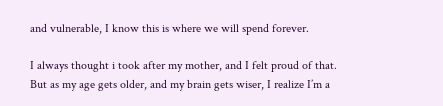and vulnerable, I know this is where we will spend forever.

I always thought i took after my mother, and I felt proud of that. But as my age gets older, and my brain gets wiser, I realize I’m a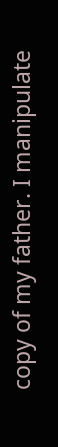copy of my father. I manipulate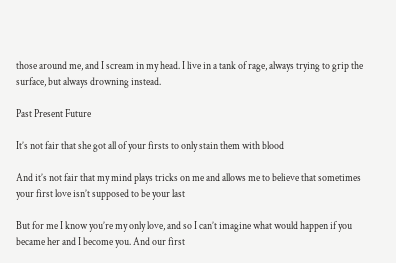those around me, and I scream in my head. I live in a tank of rage, always trying to grip the surface, but always drowning instead.

Past Present Future

It’s not fair that she got all of your firsts to only stain them with blood

And it’s not fair that my mind plays tricks on me and allows me to believe that sometimes your first love isn’t supposed to be your last

But for me I know you’re my only love, and so I can’t imagine what would happen if you became her and I become you. And our first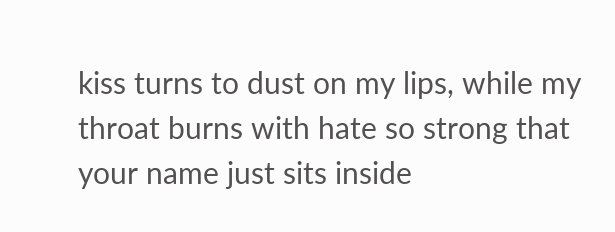kiss turns to dust on my lips, while my throat burns with hate so strong that your name just sits inside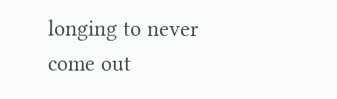longing to never come out